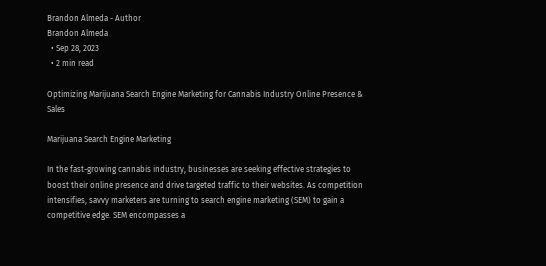Brandon Almeda - Author
Brandon Almeda
  • Sep 28, 2023
  • 2 min read

Optimizing Marijuana Search Engine Marketing for Cannabis Industry Online Presence & Sales

Marijuana Search Engine Marketing

In the fast-growing cannabis industry, businesses are seeking effective strategies to boost their online presence and drive targeted traffic to their websites. As competition intensifies, savvy marketers are turning to search engine marketing (SEM) to gain a competitive edge. SEM encompasses a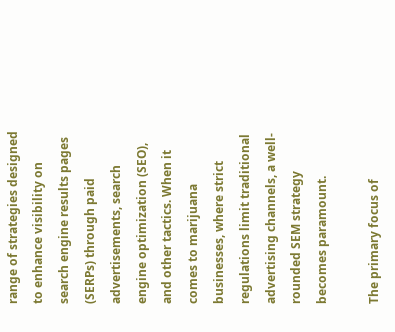range of strategies designed to enhance visibility on search engine results pages (SERPs) through paid advertisements, search engine optimization (SEO), and other tactics. When it comes to marijuana businesses, where strict regulations limit traditional advertising channels, a well-rounded SEM strategy becomes paramount.

The primary focus of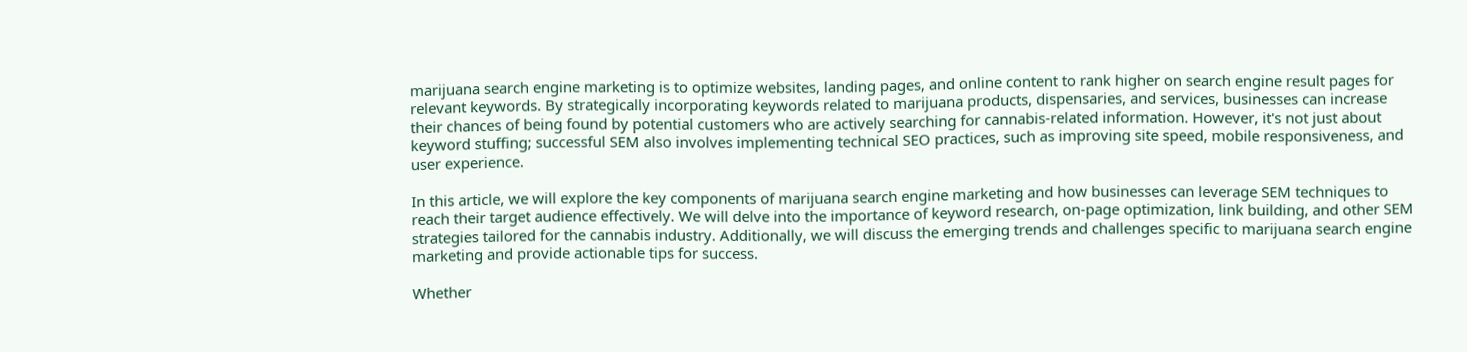marijuana search engine marketing is to optimize websites, landing pages, and online content to rank higher on search engine result pages for relevant keywords. By strategically incorporating keywords related to marijuana products, dispensaries, and services, businesses can increase their chances of being found by potential customers who are actively searching for cannabis-related information. However, it's not just about keyword stuffing; successful SEM also involves implementing technical SEO practices, such as improving site speed, mobile responsiveness, and user experience.

In this article, we will explore the key components of marijuana search engine marketing and how businesses can leverage SEM techniques to reach their target audience effectively. We will delve into the importance of keyword research, on-page optimization, link building, and other SEM strategies tailored for the cannabis industry. Additionally, we will discuss the emerging trends and challenges specific to marijuana search engine marketing and provide actionable tips for success.

Whether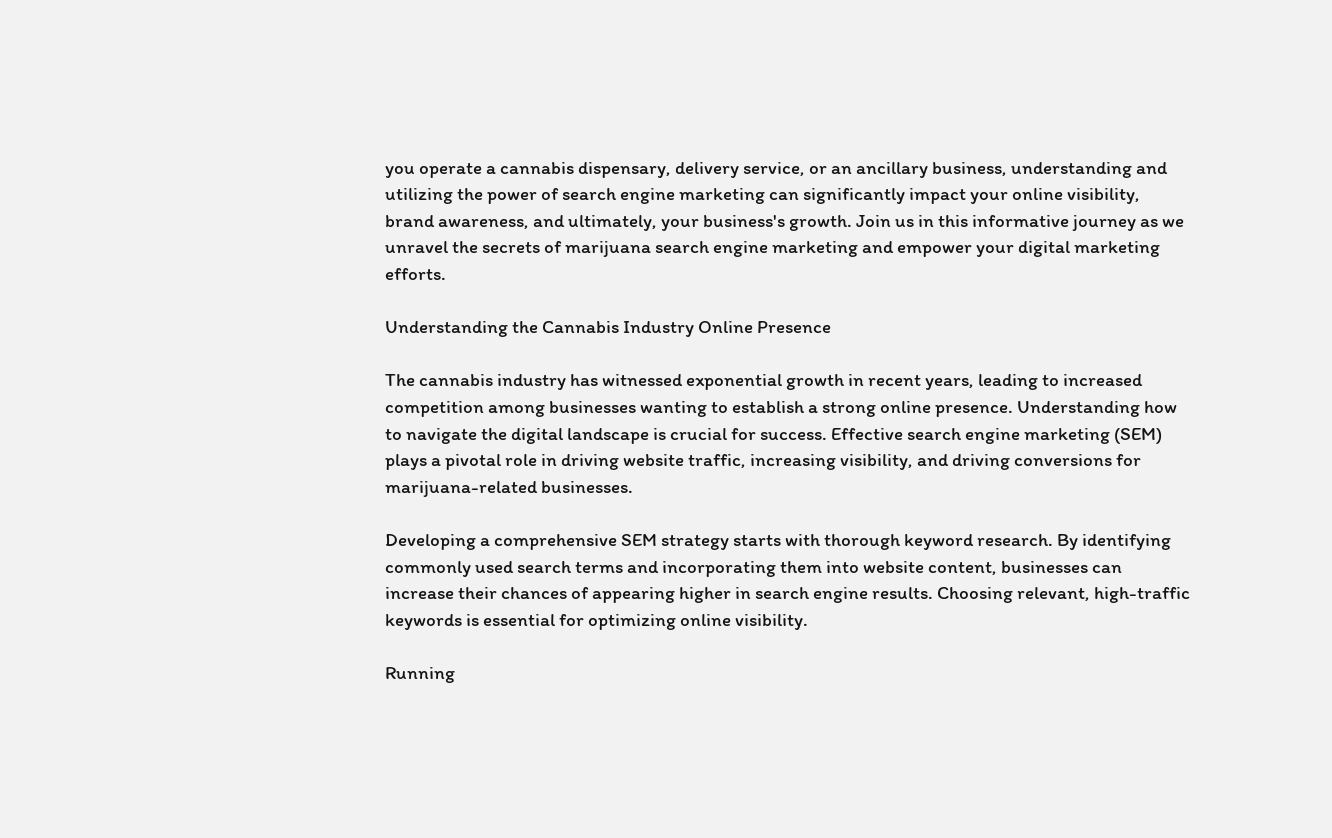you operate a cannabis dispensary, delivery service, or an ancillary business, understanding and utilizing the power of search engine marketing can significantly impact your online visibility, brand awareness, and ultimately, your business's growth. Join us in this informative journey as we unravel the secrets of marijuana search engine marketing and empower your digital marketing efforts.

Understanding the Cannabis Industry Online Presence

The cannabis industry has witnessed exponential growth in recent years, leading to increased competition among businesses wanting to establish a strong online presence. Understanding how to navigate the digital landscape is crucial for success. Effective search engine marketing (SEM) plays a pivotal role in driving website traffic, increasing visibility, and driving conversions for marijuana-related businesses.

Developing a comprehensive SEM strategy starts with thorough keyword research. By identifying commonly used search terms and incorporating them into website content, businesses can increase their chances of appearing higher in search engine results. Choosing relevant, high-traffic keywords is essential for optimizing online visibility.

Running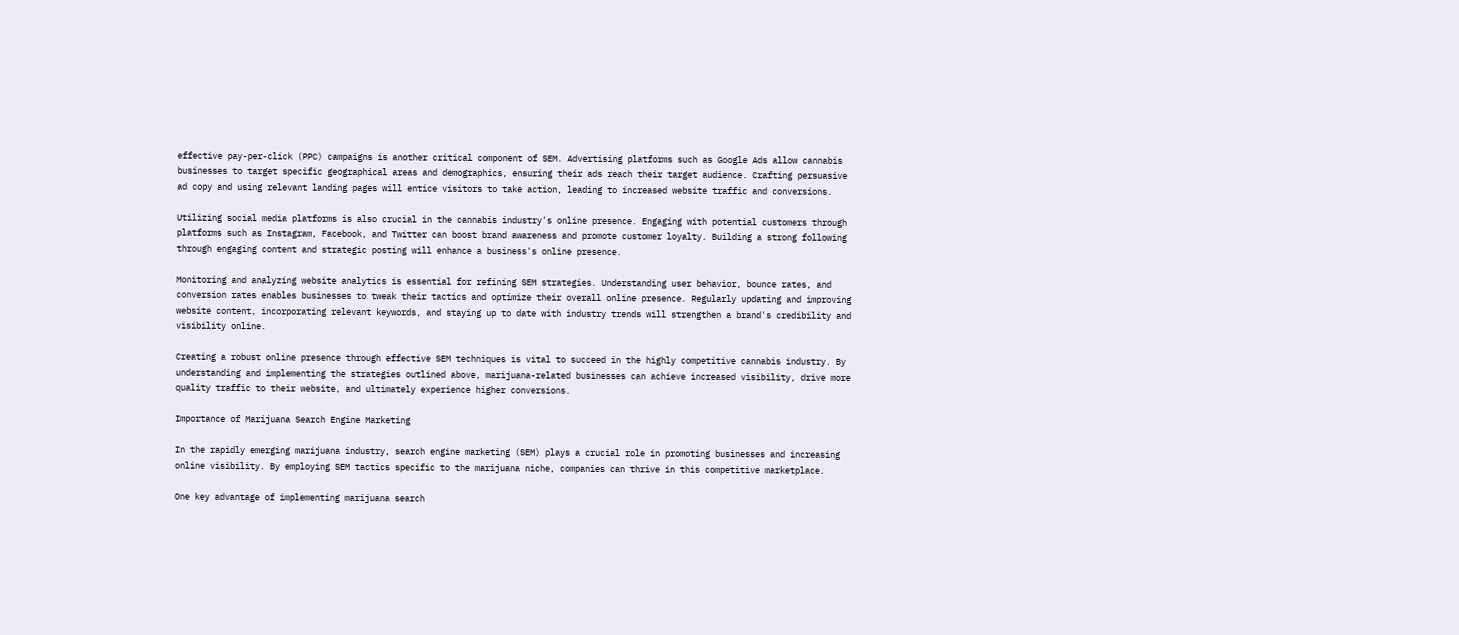effective pay-per-click (PPC) campaigns is another critical component of SEM. Advertising platforms such as Google Ads allow cannabis businesses to target specific geographical areas and demographics, ensuring their ads reach their target audience. Crafting persuasive ad copy and using relevant landing pages will entice visitors to take action, leading to increased website traffic and conversions.

Utilizing social media platforms is also crucial in the cannabis industry's online presence. Engaging with potential customers through platforms such as Instagram, Facebook, and Twitter can boost brand awareness and promote customer loyalty. Building a strong following through engaging content and strategic posting will enhance a business's online presence.

Monitoring and analyzing website analytics is essential for refining SEM strategies. Understanding user behavior, bounce rates, and conversion rates enables businesses to tweak their tactics and optimize their overall online presence. Regularly updating and improving website content, incorporating relevant keywords, and staying up to date with industry trends will strengthen a brand's credibility and visibility online.

Creating a robust online presence through effective SEM techniques is vital to succeed in the highly competitive cannabis industry. By understanding and implementing the strategies outlined above, marijuana-related businesses can achieve increased visibility, drive more quality traffic to their website, and ultimately experience higher conversions.

Importance of Marijuana Search Engine Marketing

In the rapidly emerging marijuana industry, search engine marketing (SEM) plays a crucial role in promoting businesses and increasing online visibility. By employing SEM tactics specific to the marijuana niche, companies can thrive in this competitive marketplace.

One key advantage of implementing marijuana search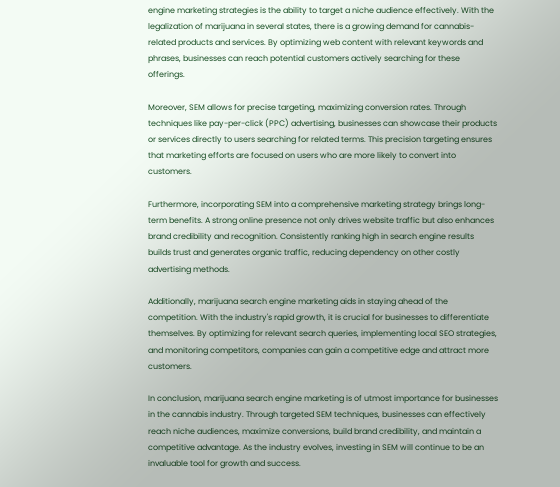engine marketing strategies is the ability to target a niche audience effectively. With the legalization of marijuana in several states, there is a growing demand for cannabis-related products and services. By optimizing web content with relevant keywords and phrases, businesses can reach potential customers actively searching for these offerings.

Moreover, SEM allows for precise targeting, maximizing conversion rates. Through techniques like pay-per-click (PPC) advertising, businesses can showcase their products or services directly to users searching for related terms. This precision targeting ensures that marketing efforts are focused on users who are more likely to convert into customers.

Furthermore, incorporating SEM into a comprehensive marketing strategy brings long-term benefits. A strong online presence not only drives website traffic but also enhances brand credibility and recognition. Consistently ranking high in search engine results builds trust and generates organic traffic, reducing dependency on other costly advertising methods.

Additionally, marijuana search engine marketing aids in staying ahead of the competition. With the industry's rapid growth, it is crucial for businesses to differentiate themselves. By optimizing for relevant search queries, implementing local SEO strategies, and monitoring competitors, companies can gain a competitive edge and attract more customers.

In conclusion, marijuana search engine marketing is of utmost importance for businesses in the cannabis industry. Through targeted SEM techniques, businesses can effectively reach niche audiences, maximize conversions, build brand credibility, and maintain a competitive advantage. As the industry evolves, investing in SEM will continue to be an invaluable tool for growth and success.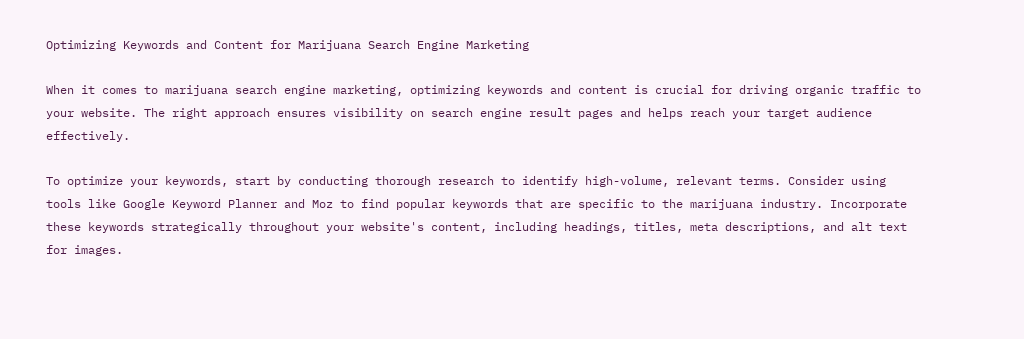Optimizing Keywords and Content for Marijuana Search Engine Marketing

When it comes to marijuana search engine marketing, optimizing keywords and content is crucial for driving organic traffic to your website. The right approach ensures visibility on search engine result pages and helps reach your target audience effectively.

To optimize your keywords, start by conducting thorough research to identify high-volume, relevant terms. Consider using tools like Google Keyword Planner and Moz to find popular keywords that are specific to the marijuana industry. Incorporate these keywords strategically throughout your website's content, including headings, titles, meta descriptions, and alt text for images.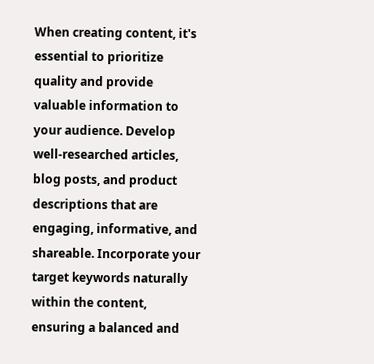When creating content, it's essential to prioritize quality and provide valuable information to your audience. Develop well-researched articles, blog posts, and product descriptions that are engaging, informative, and shareable. Incorporate your target keywords naturally within the content, ensuring a balanced and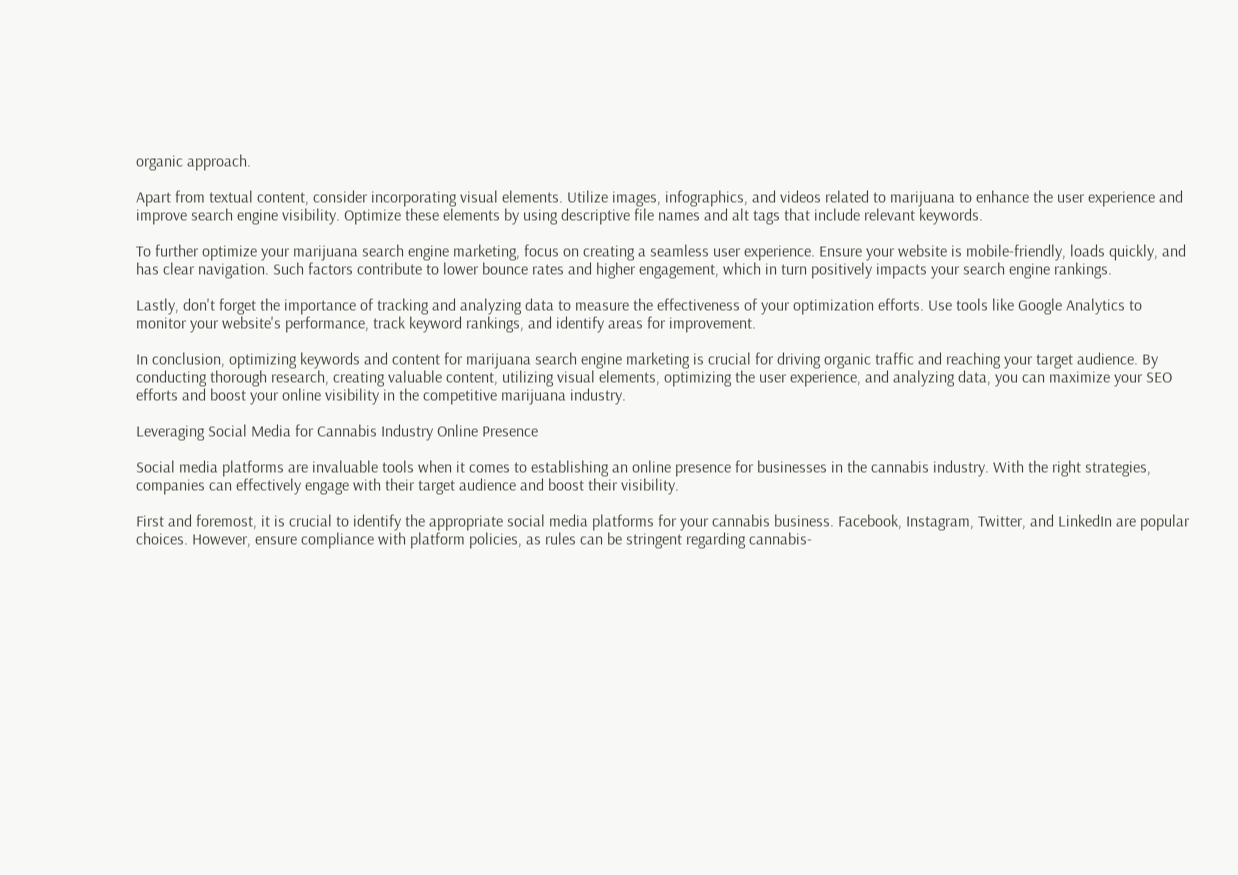organic approach.

Apart from textual content, consider incorporating visual elements. Utilize images, infographics, and videos related to marijuana to enhance the user experience and improve search engine visibility. Optimize these elements by using descriptive file names and alt tags that include relevant keywords.

To further optimize your marijuana search engine marketing, focus on creating a seamless user experience. Ensure your website is mobile-friendly, loads quickly, and has clear navigation. Such factors contribute to lower bounce rates and higher engagement, which in turn positively impacts your search engine rankings.

Lastly, don't forget the importance of tracking and analyzing data to measure the effectiveness of your optimization efforts. Use tools like Google Analytics to monitor your website's performance, track keyword rankings, and identify areas for improvement.

In conclusion, optimizing keywords and content for marijuana search engine marketing is crucial for driving organic traffic and reaching your target audience. By conducting thorough research, creating valuable content, utilizing visual elements, optimizing the user experience, and analyzing data, you can maximize your SEO efforts and boost your online visibility in the competitive marijuana industry.

Leveraging Social Media for Cannabis Industry Online Presence

Social media platforms are invaluable tools when it comes to establishing an online presence for businesses in the cannabis industry. With the right strategies, companies can effectively engage with their target audience and boost their visibility.

First and foremost, it is crucial to identify the appropriate social media platforms for your cannabis business. Facebook, Instagram, Twitter, and LinkedIn are popular choices. However, ensure compliance with platform policies, as rules can be stringent regarding cannabis-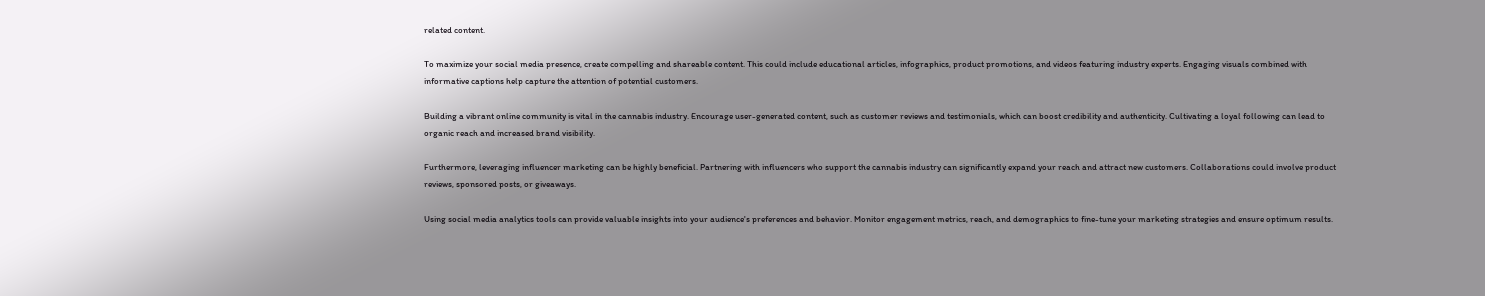related content.

To maximize your social media presence, create compelling and shareable content. This could include educational articles, infographics, product promotions, and videos featuring industry experts. Engaging visuals combined with informative captions help capture the attention of potential customers.

Building a vibrant online community is vital in the cannabis industry. Encourage user-generated content, such as customer reviews and testimonials, which can boost credibility and authenticity. Cultivating a loyal following can lead to organic reach and increased brand visibility.

Furthermore, leveraging influencer marketing can be highly beneficial. Partnering with influencers who support the cannabis industry can significantly expand your reach and attract new customers. Collaborations could involve product reviews, sponsored posts, or giveaways.

Using social media analytics tools can provide valuable insights into your audience's preferences and behavior. Monitor engagement metrics, reach, and demographics to fine-tune your marketing strategies and ensure optimum results.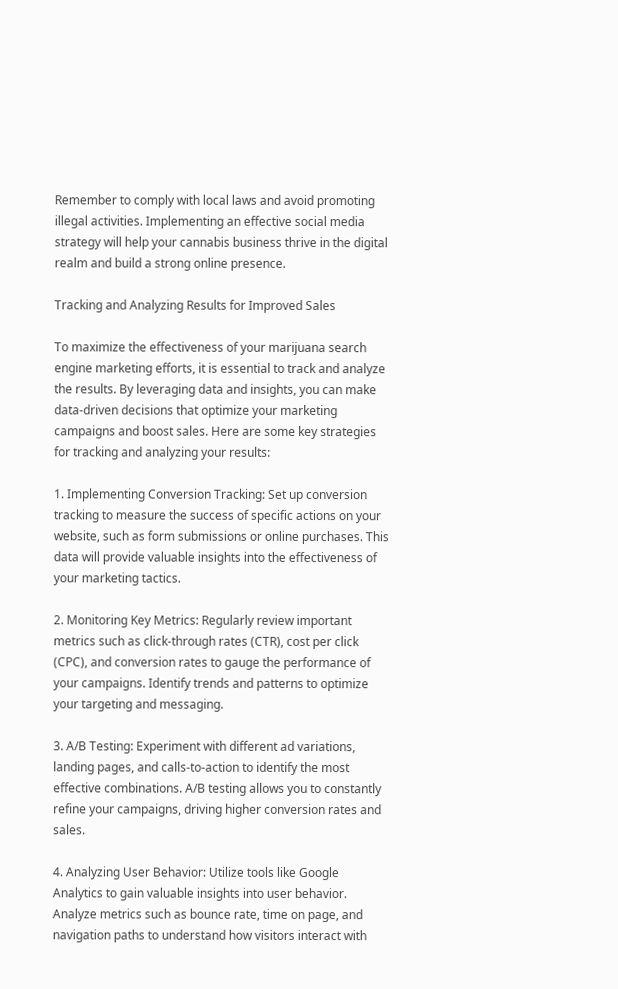Remember to comply with local laws and avoid promoting illegal activities. Implementing an effective social media strategy will help your cannabis business thrive in the digital realm and build a strong online presence.

Tracking and Analyzing Results for Improved Sales

To maximize the effectiveness of your marijuana search engine marketing efforts, it is essential to track and analyze the results. By leveraging data and insights, you can make data-driven decisions that optimize your marketing campaigns and boost sales. Here are some key strategies for tracking and analyzing your results:

1. Implementing Conversion Tracking: Set up conversion tracking to measure the success of specific actions on your website, such as form submissions or online purchases. This data will provide valuable insights into the effectiveness of your marketing tactics.

2. Monitoring Key Metrics: Regularly review important metrics such as click-through rates (CTR), cost per click (CPC), and conversion rates to gauge the performance of your campaigns. Identify trends and patterns to optimize your targeting and messaging.

3. A/B Testing: Experiment with different ad variations, landing pages, and calls-to-action to identify the most effective combinations. A/B testing allows you to constantly refine your campaigns, driving higher conversion rates and sales.

4. Analyzing User Behavior: Utilize tools like Google Analytics to gain valuable insights into user behavior. Analyze metrics such as bounce rate, time on page, and navigation paths to understand how visitors interact with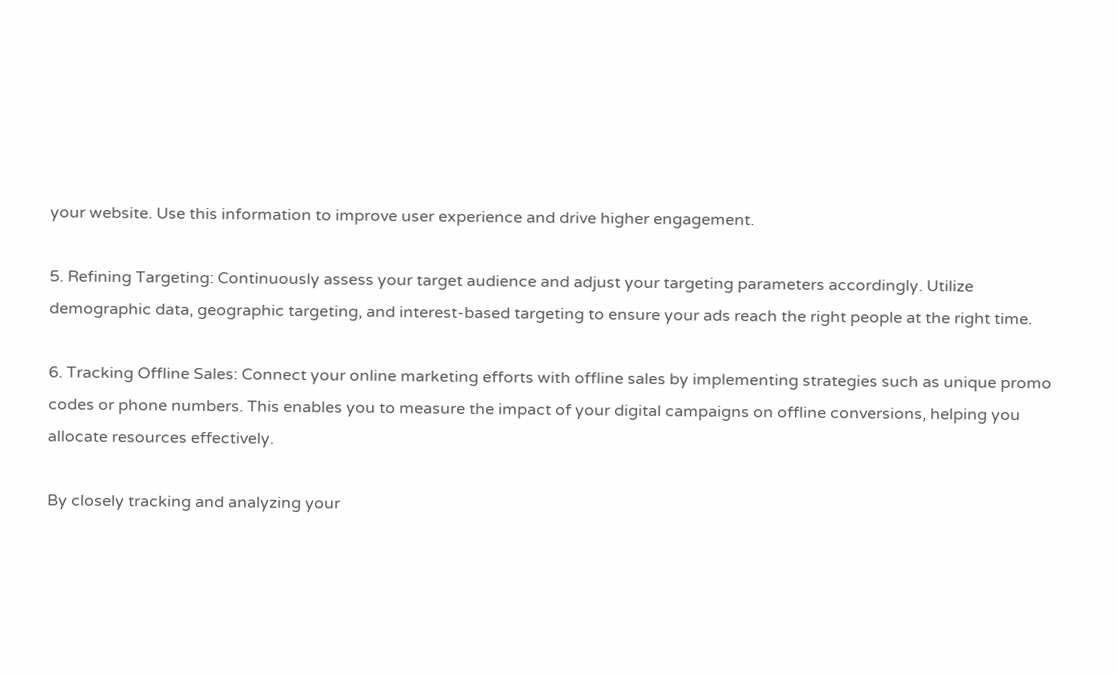your website. Use this information to improve user experience and drive higher engagement.

5. Refining Targeting: Continuously assess your target audience and adjust your targeting parameters accordingly. Utilize demographic data, geographic targeting, and interest-based targeting to ensure your ads reach the right people at the right time.

6. Tracking Offline Sales: Connect your online marketing efforts with offline sales by implementing strategies such as unique promo codes or phone numbers. This enables you to measure the impact of your digital campaigns on offline conversions, helping you allocate resources effectively.

By closely tracking and analyzing your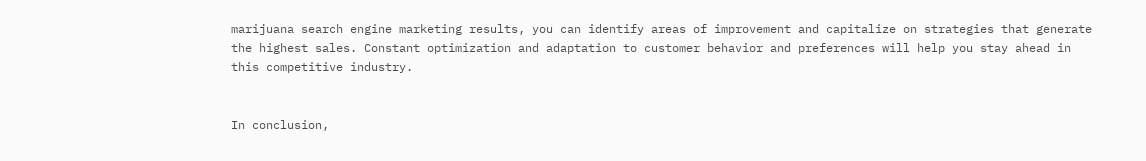marijuana search engine marketing results, you can identify areas of improvement and capitalize on strategies that generate the highest sales. Constant optimization and adaptation to customer behavior and preferences will help you stay ahead in this competitive industry.


In conclusion,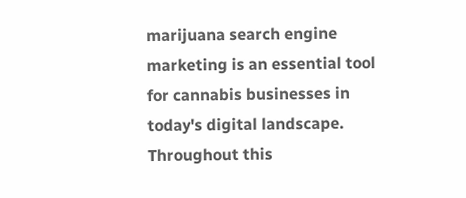marijuana search engine marketing is an essential tool for cannabis businesses in today's digital landscape. Throughout this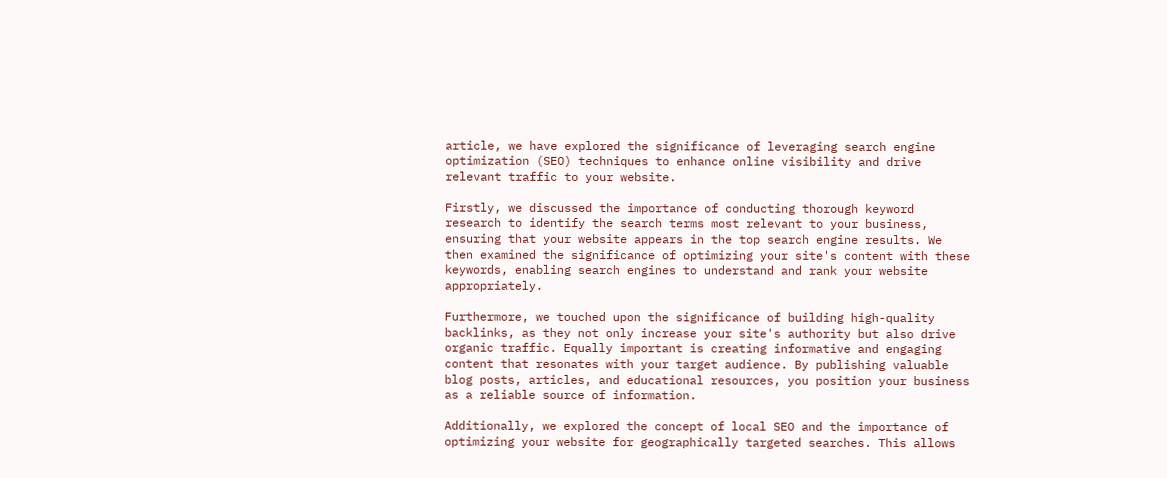article, we have explored the significance of leveraging search engine optimization (SEO) techniques to enhance online visibility and drive relevant traffic to your website.

Firstly, we discussed the importance of conducting thorough keyword research to identify the search terms most relevant to your business, ensuring that your website appears in the top search engine results. We then examined the significance of optimizing your site's content with these keywords, enabling search engines to understand and rank your website appropriately.

Furthermore, we touched upon the significance of building high-quality backlinks, as they not only increase your site's authority but also drive organic traffic. Equally important is creating informative and engaging content that resonates with your target audience. By publishing valuable blog posts, articles, and educational resources, you position your business as a reliable source of information.

Additionally, we explored the concept of local SEO and the importance of optimizing your website for geographically targeted searches. This allows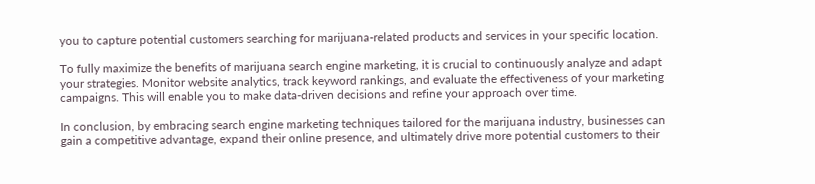you to capture potential customers searching for marijuana-related products and services in your specific location.

To fully maximize the benefits of marijuana search engine marketing, it is crucial to continuously analyze and adapt your strategies. Monitor website analytics, track keyword rankings, and evaluate the effectiveness of your marketing campaigns. This will enable you to make data-driven decisions and refine your approach over time.

In conclusion, by embracing search engine marketing techniques tailored for the marijuana industry, businesses can gain a competitive advantage, expand their online presence, and ultimately drive more potential customers to their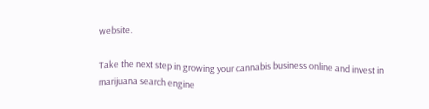website.

Take the next step in growing your cannabis business online and invest in marijuana search engine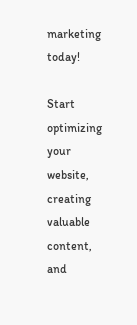marketing today!

Start optimizing your website, creating valuable content, and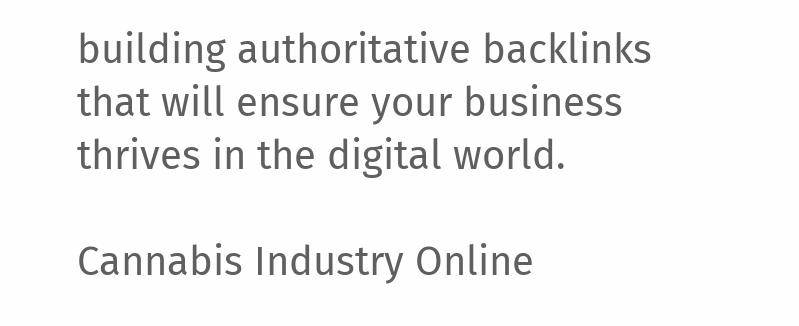building authoritative backlinks that will ensure your business thrives in the digital world.

Cannabis Industry Online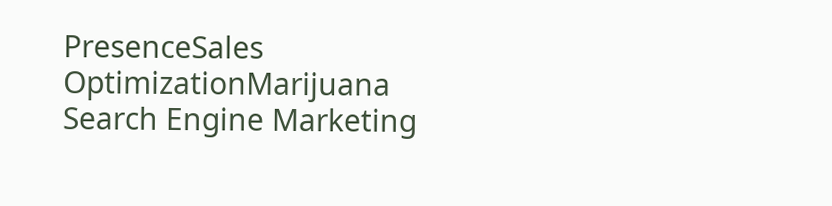PresenceSales OptimizationMarijuana Search Engine Marketing